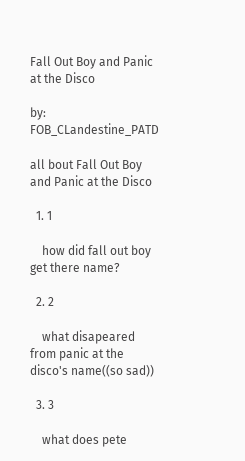Fall Out Boy and Panic at the Disco

by: FOB_CLandestine_PATD

all bout Fall Out Boy and Panic at the Disco

  1. 1

    how did fall out boy get there name?

  2. 2

    what disapeared from panic at the disco's name((so sad))

  3. 3

    what does pete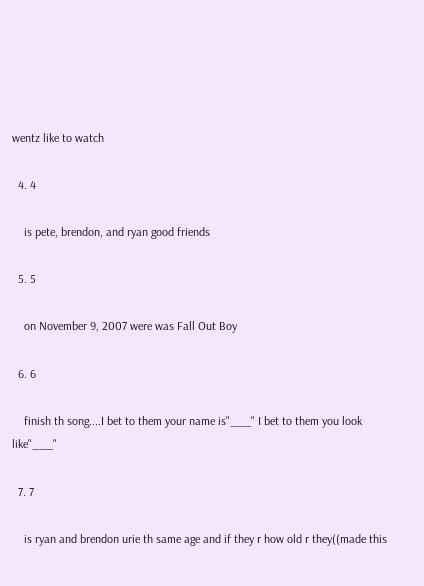wentz like to watch

  4. 4

    is pete, brendon, and ryan good friends

  5. 5

    on November 9, 2007 were was Fall Out Boy

  6. 6

    finish th song....I bet to them your name is"___" I bet to them you look like"___"

  7. 7

    is ryan and brendon urie th same age and if they r how old r they((made this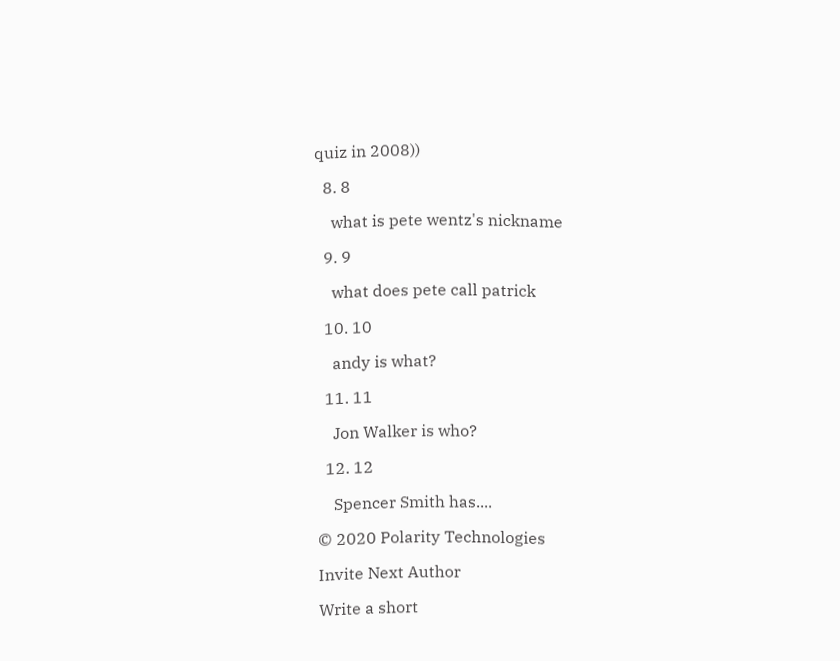quiz in 2008))

  8. 8

    what is pete wentz's nickname

  9. 9

    what does pete call patrick

  10. 10

    andy is what?

  11. 11

    Jon Walker is who?

  12. 12

    Spencer Smith has....

© 2020 Polarity Technologies

Invite Next Author

Write a short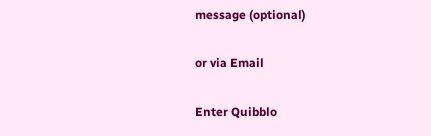message (optional)

or via Email

Enter Quibblo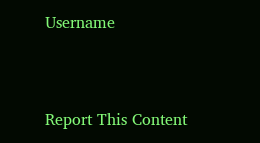Username


Report This Content